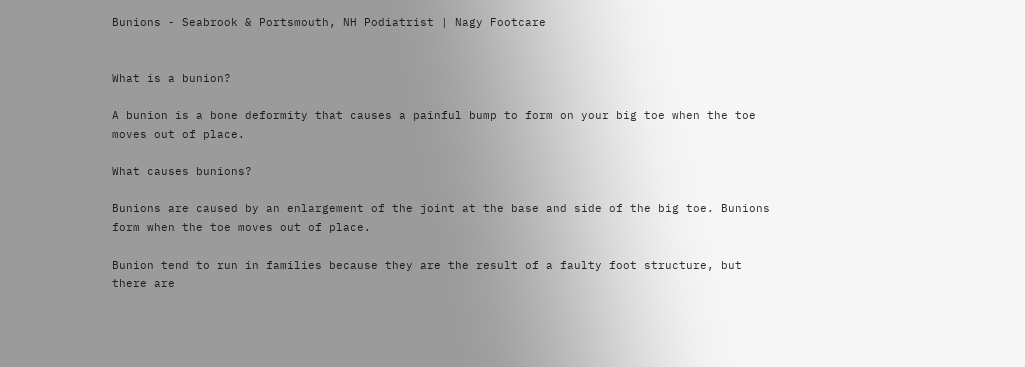Bunions - Seabrook & Portsmouth, NH Podiatrist | Nagy Footcare


What is a bunion?

A bunion is a bone deformity that causes a painful bump to form on your big toe when the toe moves out of place.

What causes bunions?

Bunions are caused by an enlargement of the joint at the base and side of the big toe. Bunions form when the toe moves out of place.

Bunion tend to run in families because they are the result of a faulty foot structure, but there are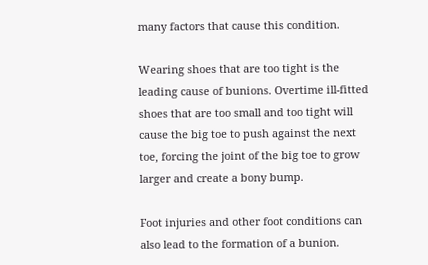many factors that cause this condition.

Wearing shoes that are too tight is the leading cause of bunions. Overtime ill-fitted shoes that are too small and too tight will cause the big toe to push against the next toe, forcing the joint of the big toe to grow larger and create a bony bump.

Foot injuries and other foot conditions can also lead to the formation of a bunion.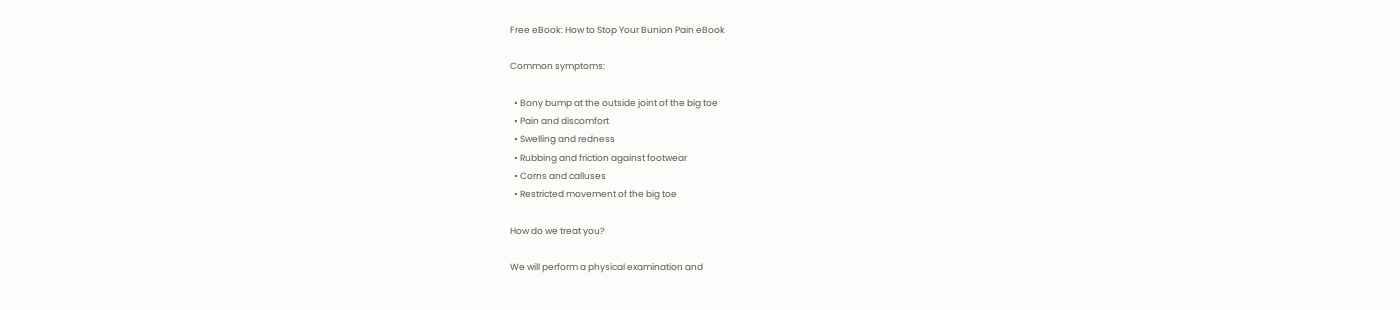Free eBook: How to Stop Your Bunion Pain eBook

Common symptoms:

  • Bony bump at the outside joint of the big toe
  • Pain and discomfort
  • Swelling and redness
  • Rubbing and friction against footwear
  • Corns and calluses
  • Restricted movement of the big toe

How do we treat you?

We will perform a physical examination and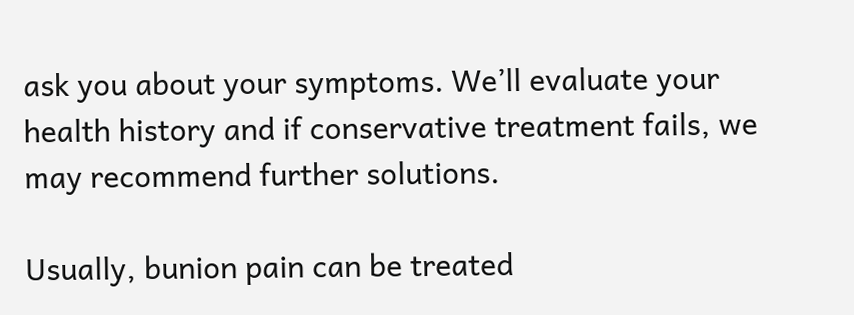ask you about your symptoms. We’ll evaluate your health history and if conservative treatment fails, we may recommend further solutions.

Usually, bunion pain can be treated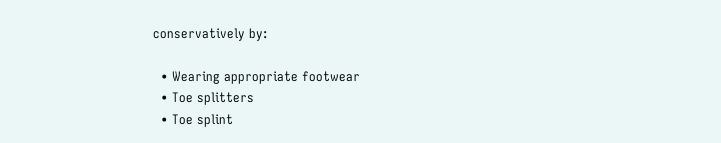conservatively by:

  • Wearing appropriate footwear
  • Toe splitters
  • Toe splint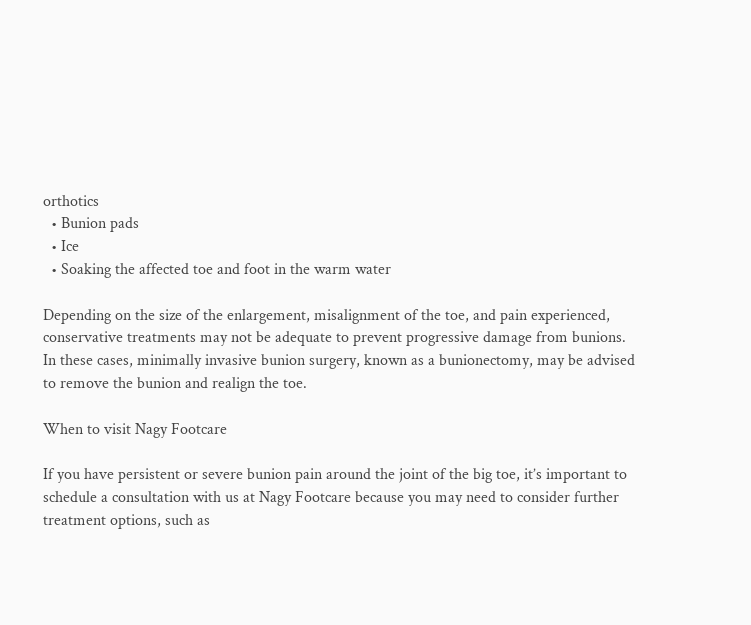orthotics
  • Bunion pads
  • Ice
  • Soaking the affected toe and foot in the warm water

Depending on the size of the enlargement, misalignment of the toe, and pain experienced, conservative treatments may not be adequate to prevent progressive damage from bunions. In these cases, minimally invasive bunion surgery, known as a bunionectomy, may be advised to remove the bunion and realign the toe.

When to visit Nagy Footcare

If you have persistent or severe bunion pain around the joint of the big toe, it’s important to schedule a consultation with us at Nagy Footcare because you may need to consider further treatment options, such as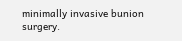minimally invasive bunion surgery.